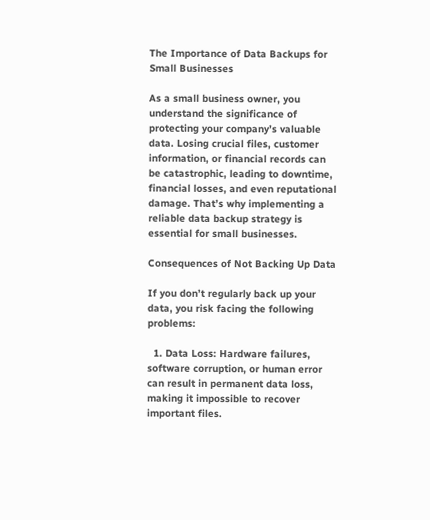The Importance of Data Backups for Small Businesses

As a small business owner, you understand the significance of protecting your company’s valuable data. Losing crucial files, customer information, or financial records can be catastrophic, leading to downtime, financial losses, and even reputational damage. That’s why implementing a reliable data backup strategy is essential for small businesses.

Consequences of Not Backing Up Data

If you don’t regularly back up your data, you risk facing the following problems:

  1. Data Loss: Hardware failures, software corruption, or human error can result in permanent data loss, making it impossible to recover important files.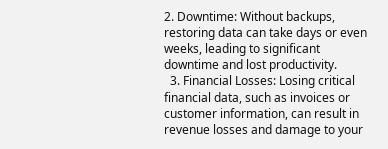2. Downtime: Without backups, restoring data can take days or even weeks, leading to significant downtime and lost productivity.
  3. Financial Losses: Losing critical financial data, such as invoices or customer information, can result in revenue losses and damage to your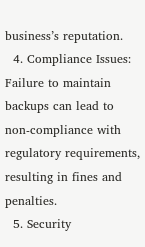business’s reputation.
  4. Compliance Issues: Failure to maintain backups can lead to non-compliance with regulatory requirements, resulting in fines and penalties.
  5. Security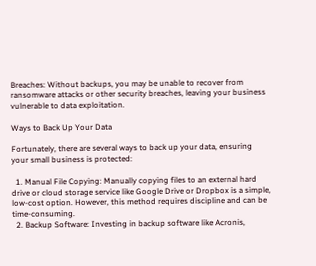Breaches: Without backups, you may be unable to recover from ransomware attacks or other security breaches, leaving your business vulnerable to data exploitation.

Ways to Back Up Your Data

Fortunately, there are several ways to back up your data, ensuring your small business is protected:

  1. Manual File Copying: Manually copying files to an external hard drive or cloud storage service like Google Drive or Dropbox is a simple, low-cost option. However, this method requires discipline and can be time-consuming.
  2. Backup Software: Investing in backup software like Acronis,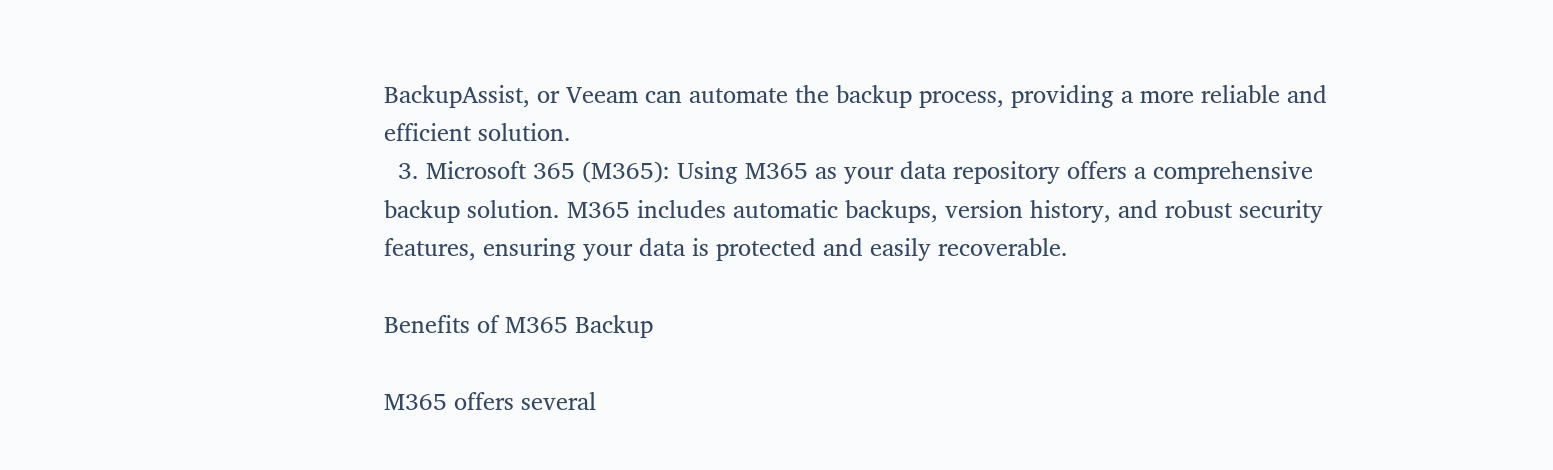BackupAssist, or Veeam can automate the backup process, providing a more reliable and efficient solution.
  3. Microsoft 365 (M365): Using M365 as your data repository offers a comprehensive backup solution. M365 includes automatic backups, version history, and robust security features, ensuring your data is protected and easily recoverable.

Benefits of M365 Backup

M365 offers several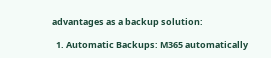advantages as a backup solution:

  1. Automatic Backups: M365 automatically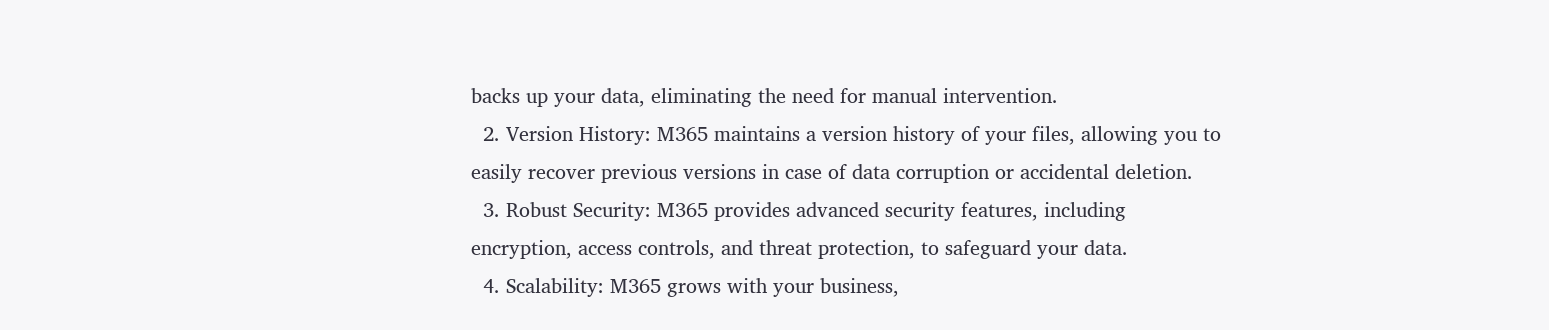backs up your data, eliminating the need for manual intervention.
  2. Version History: M365 maintains a version history of your files, allowing you to easily recover previous versions in case of data corruption or accidental deletion.
  3. Robust Security: M365 provides advanced security features, including encryption, access controls, and threat protection, to safeguard your data.
  4. Scalability: M365 grows with your business,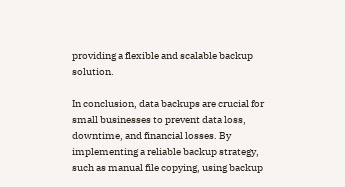providing a flexible and scalable backup solution.

In conclusion, data backups are crucial for small businesses to prevent data loss, downtime, and financial losses. By implementing a reliable backup strategy, such as manual file copying, using backup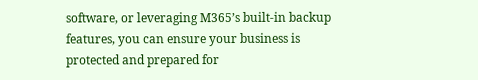software, or leveraging M365’s built-in backup features, you can ensure your business is protected and prepared for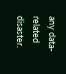any data-related disaster.